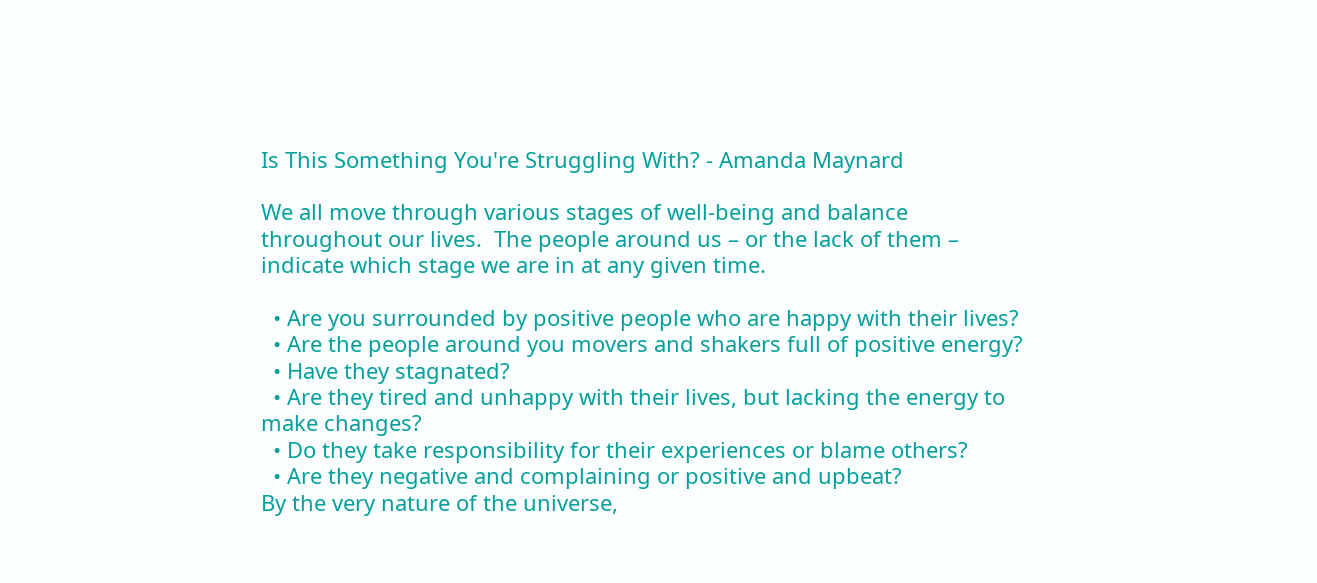Is This Something You're Struggling With? - Amanda Maynard

We all move through various stages of well-being and balance throughout our lives.  The people around us – or the lack of them – indicate which stage we are in at any given time.

  • Are you surrounded by positive people who are happy with their lives?
  • Are the people around you movers and shakers full of positive energy?
  • Have they stagnated?
  • Are they tired and unhappy with their lives, but lacking the energy to make changes?
  • Do they take responsibility for their experiences or blame others?
  • Are they negative and complaining or positive and upbeat?
By the very nature of the universe,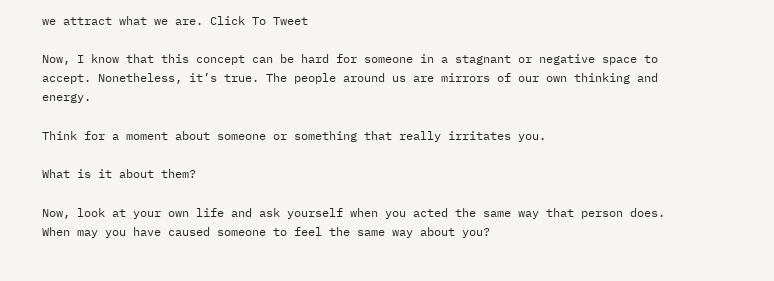we attract what we are. Click To Tweet

Now, I know that this concept can be hard for someone in a stagnant or negative space to accept. Nonetheless, it’s true. The people around us are mirrors of our own thinking and energy.

Think for a moment about someone or something that really irritates you.

What is it about them?

Now, look at your own life and ask yourself when you acted the same way that person does. When may you have caused someone to feel the same way about you?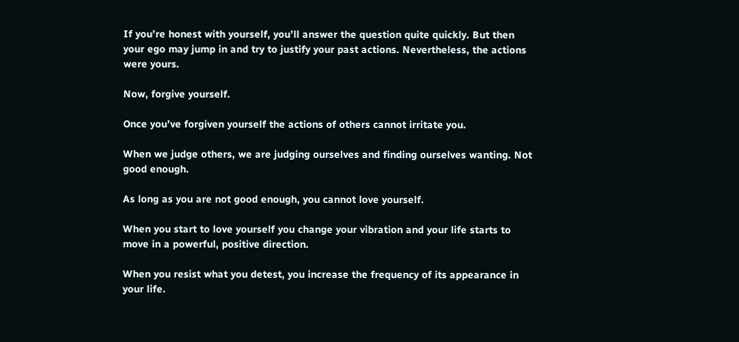If you’re honest with yourself, you’ll answer the question quite quickly. But then your ego may jump in and try to justify your past actions. Nevertheless, the actions were yours.

Now, forgive yourself.

Once you’ve forgiven yourself the actions of others cannot irritate you.

When we judge others, we are judging ourselves and finding ourselves wanting. Not good enough.

As long as you are not good enough, you cannot love yourself.

When you start to love yourself you change your vibration and your life starts to move in a powerful, positive direction.

When you resist what you detest, you increase the frequency of its appearance in your life.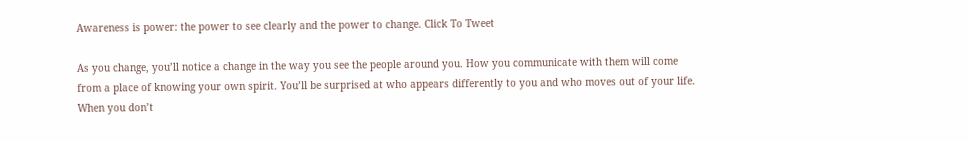Awareness is power: the power to see clearly and the power to change. Click To Tweet

As you change, you’ll notice a change in the way you see the people around you. How you communicate with them will come from a place of knowing your own spirit. You’ll be surprised at who appears differently to you and who moves out of your life. When you don’t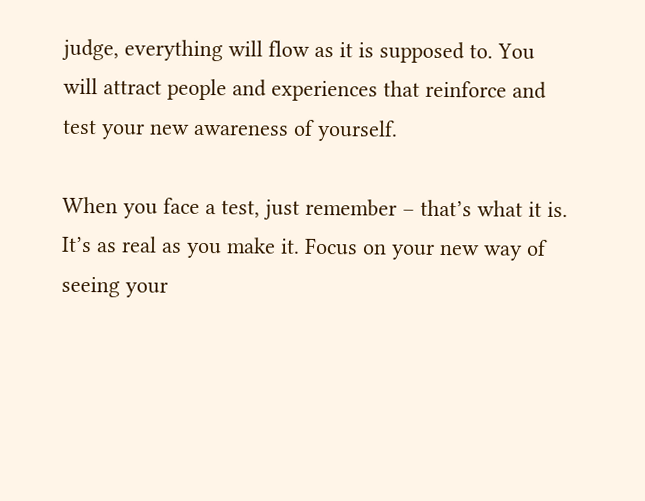judge, everything will flow as it is supposed to. You will attract people and experiences that reinforce and test your new awareness of yourself.

When you face a test, just remember – that’s what it is. It’s as real as you make it. Focus on your new way of seeing your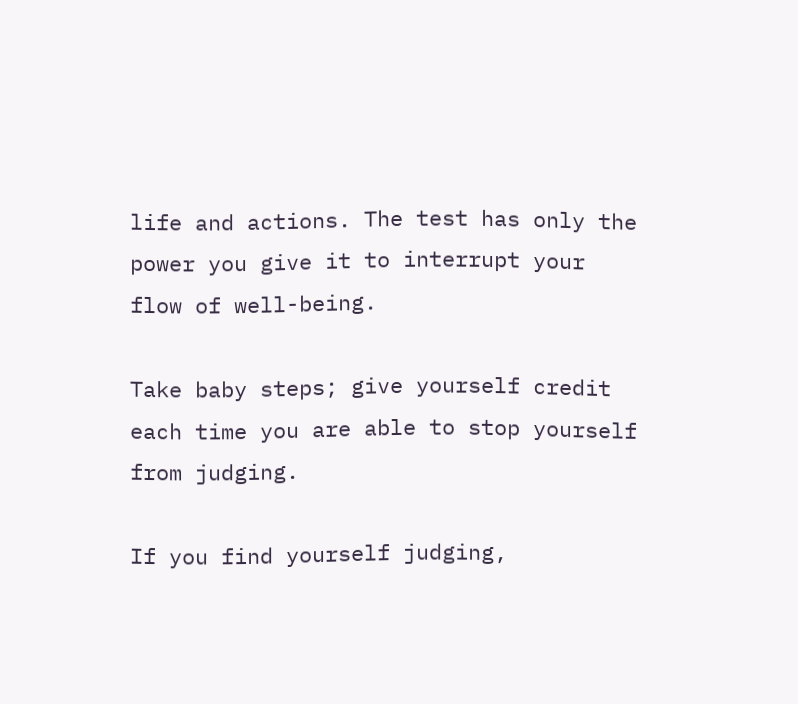life and actions. The test has only the power you give it to interrupt your flow of well-being.

Take baby steps; give yourself credit each time you are able to stop yourself from judging.

If you find yourself judging,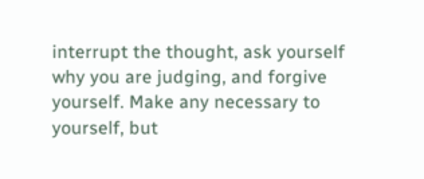interrupt the thought, ask yourself why you are judging, and forgive yourself. Make any necessary to yourself, but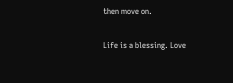then move on.

Life is a blessing. Love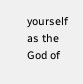yourself as the God of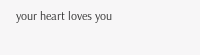your heart loves you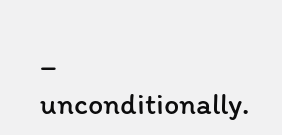– unconditionally.